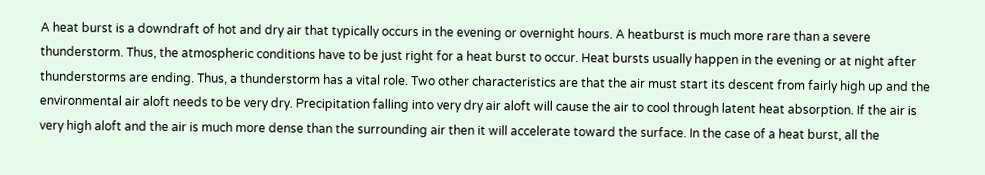A heat burst is a downdraft of hot and dry air that typically occurs in the evening or overnight hours. A heatburst is much more rare than a severe thunderstorm. Thus, the atmospheric conditions have to be just right for a heat burst to occur. Heat bursts usually happen in the evening or at night after thunderstorms are ending. Thus, a thunderstorm has a vital role. Two other characteristics are that the air must start its descent from fairly high up and the environmental air aloft needs to be very dry. Precipitation falling into very dry air aloft will cause the air to cool through latent heat absorption. If the air is very high aloft and the air is much more dense than the surrounding air then it will accelerate toward the surface. In the case of a heat burst, all the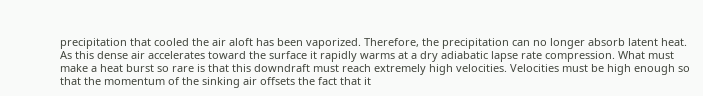precipitation that cooled the air aloft has been vaporized. Therefore, the precipitation can no longer absorb latent heat. As this dense air accelerates toward the surface it rapidly warms at a dry adiabatic lapse rate compression. What must make a heat burst so rare is that this downdraft must reach extremely high velocities. Velocities must be high enough so that the momentum of the sinking air offsets the fact that it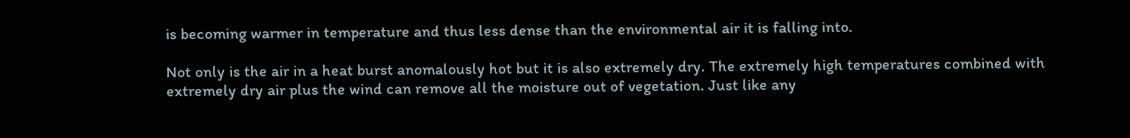is becoming warmer in temperature and thus less dense than the environmental air it is falling into.

Not only is the air in a heat burst anomalously hot but it is also extremely dry. The extremely high temperatures combined with extremely dry air plus the wind can remove all the moisture out of vegetation. Just like any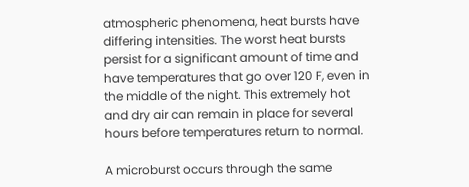atmospheric phenomena, heat bursts have differing intensities. The worst heat bursts persist for a significant amount of time and have temperatures that go over 120 F, even in the middle of the night. This extremely hot and dry air can remain in place for several hours before temperatures return to normal.

A microburst occurs through the same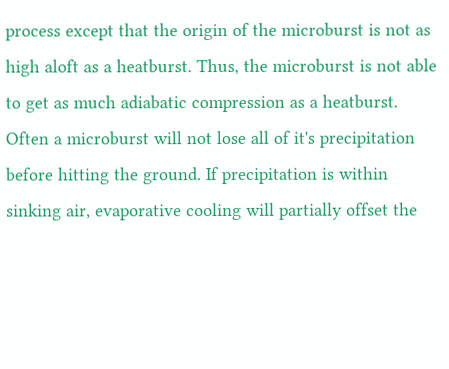process except that the origin of the microburst is not as high aloft as a heatburst. Thus, the microburst is not able to get as much adiabatic compression as a heatburst. Often a microburst will not lose all of it's precipitation before hitting the ground. If precipitation is within sinking air, evaporative cooling will partially offset the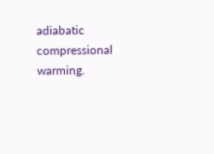adiabatic compressional warming.